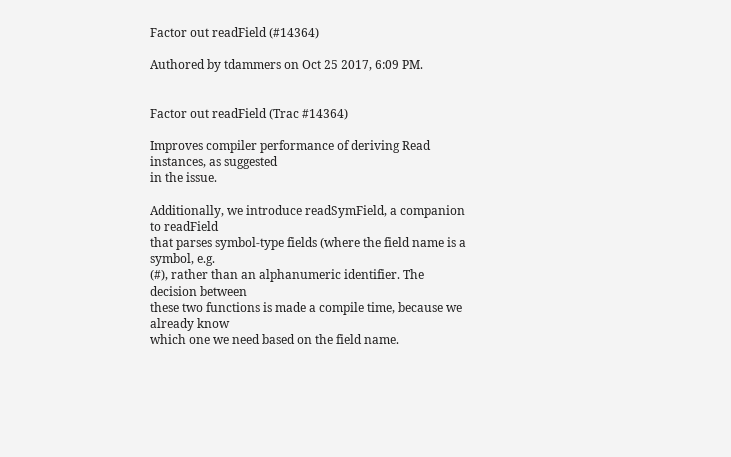Factor out readField (#14364)

Authored by tdammers on Oct 25 2017, 6:09 PM.


Factor out readField (Trac #14364)

Improves compiler performance of deriving Read instances, as suggested
in the issue.

Additionally, we introduce readSymField, a companion to readField
that parses symbol-type fields (where the field name is a symbol, e.g.
(#), rather than an alphanumeric identifier. The decision between
these two functions is made a compile time, because we already know
which one we need based on the field name.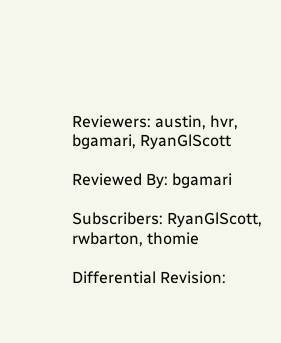Reviewers: austin, hvr, bgamari, RyanGlScott

Reviewed By: bgamari

Subscribers: RyanGlScott, rwbarton, thomie

Differential Revision: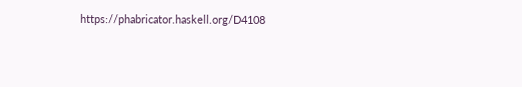https://phabricator.haskell.org/D4108